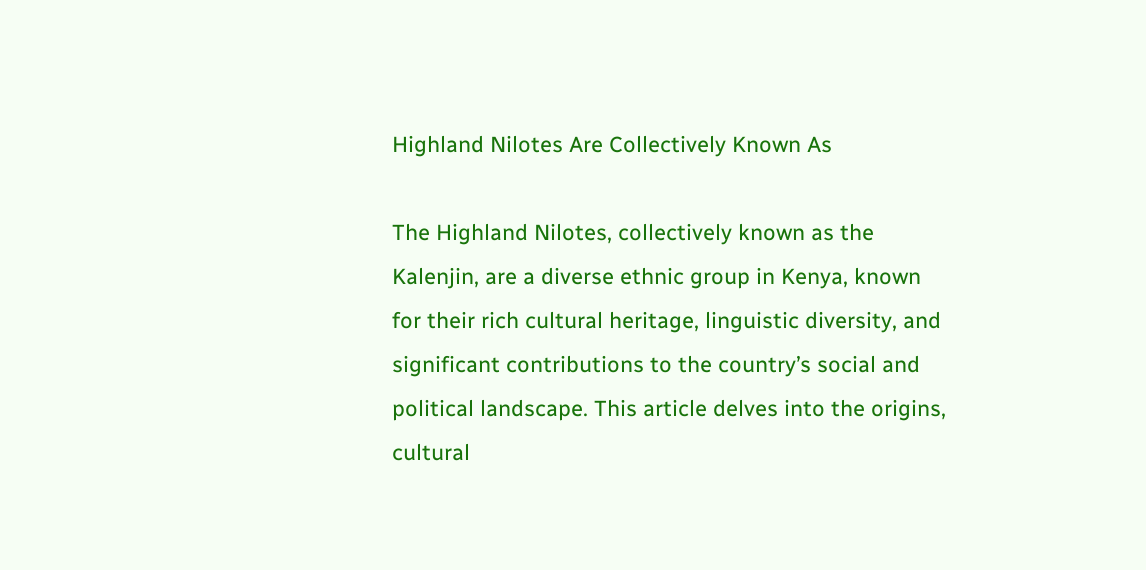Highland Nilotes Are Collectively Known As

The Highland Nilotes, collectively known as the Kalenjin, are a diverse ethnic group in Kenya, known for their rich cultural heritage, linguistic diversity, and significant contributions to the country’s social and political landscape. This article delves into the origins, cultural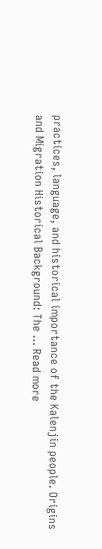practices, language, and historical importance of the Kalenjin people. Origins and Migration Historical Background: The … Read more